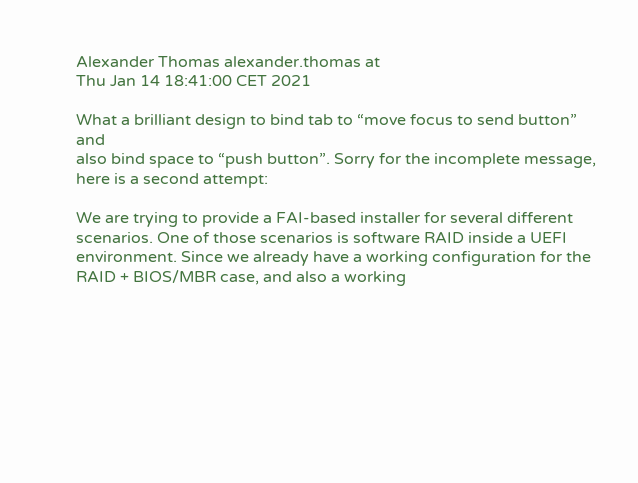Alexander Thomas alexander.thomas at
Thu Jan 14 18:41:00 CET 2021

What a brilliant design to bind tab to “move focus to send button” and
also bind space to “push button”. Sorry for the incomplete message,
here is a second attempt:

We are trying to provide a FAI-based installer for several different
scenarios. One of those scenarios is software RAID inside a UEFI
environment. Since we already have a working configuration for the
RAID + BIOS/MBR case, and also a working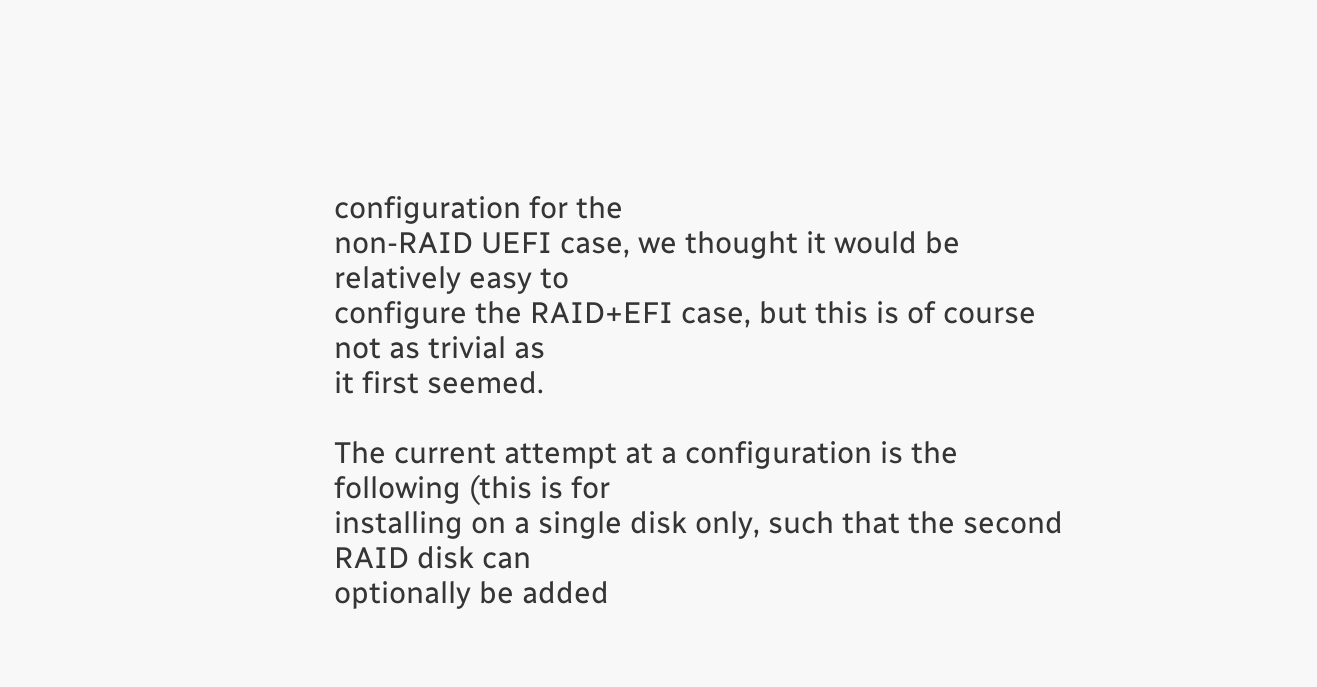configuration for the
non-RAID UEFI case, we thought it would be relatively easy to
configure the RAID+EFI case, but this is of course not as trivial as
it first seemed.

The current attempt at a configuration is the following (this is for
installing on a single disk only, such that the second RAID disk can
optionally be added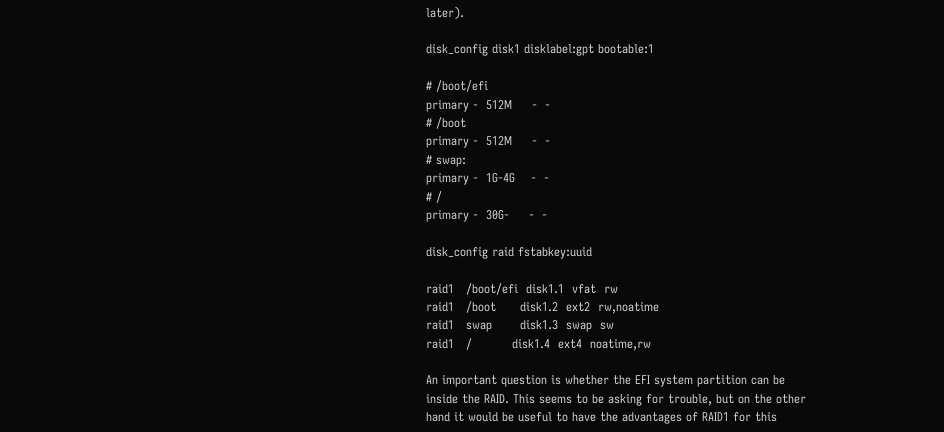later).

disk_config disk1 disklabel:gpt bootable:1

# /boot/efi
primary -  512M     -  -
# /boot
primary -  512M     -  -
# swap:
primary -  1G-4G    -  -
# /
primary -  30G-     -  -

disk_config raid fstabkey:uuid

raid1   /boot/efi  disk1.1  vfat  rw
raid1   /boot      disk1.2  ext2  rw,noatime
raid1   swap       disk1.3  swap  sw
raid1   /          disk1.4  ext4  noatime,rw

An important question is whether the EFI system partition can be
inside the RAID. This seems to be asking for trouble, but on the other
hand it would be useful to have the advantages of RAID1 for this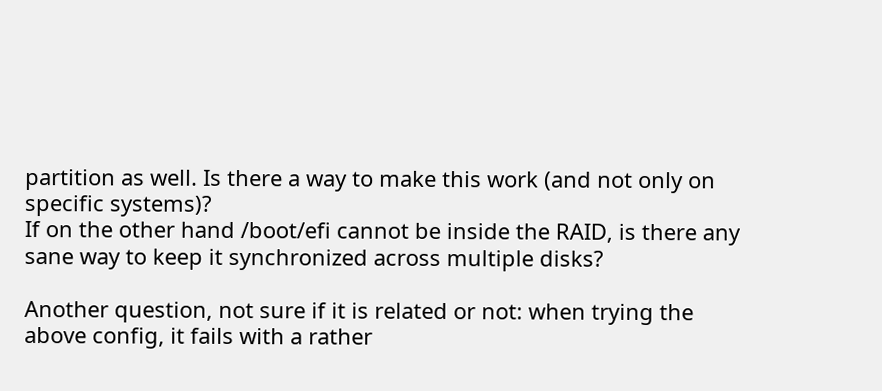partition as well. Is there a way to make this work (and not only on
specific systems)?
If on the other hand /boot/efi cannot be inside the RAID, is there any
sane way to keep it synchronized across multiple disks?

Another question, not sure if it is related or not: when trying the
above config, it fails with a rather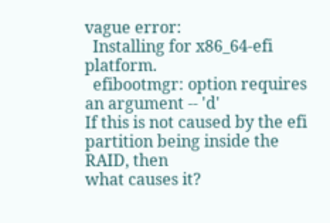vague error:
  Installing for x86_64-efi platform.
  efibootmgr: option requires an argument -- 'd'
If this is not caused by the efi partition being inside the RAID, then
what causes it?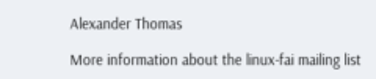Alexander Thomas

More information about the linux-fai mailing list